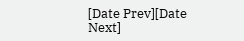[Date Prev][Date Next]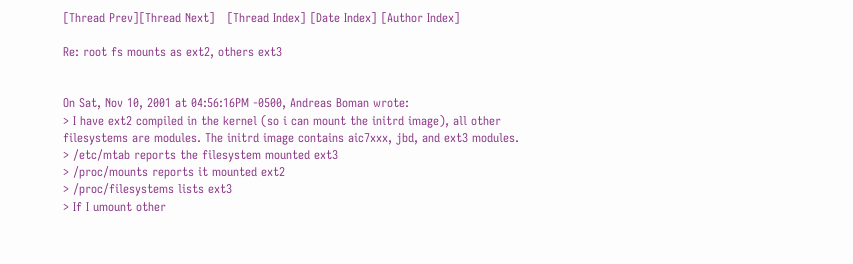[Thread Prev][Thread Next]   [Thread Index] [Date Index] [Author Index]

Re: root fs mounts as ext2, others ext3


On Sat, Nov 10, 2001 at 04:56:16PM -0500, Andreas Boman wrote:
> I have ext2 compiled in the kernel (so i can mount the initrd image), all other filesystems are modules. The initrd image contains aic7xxx, jbd, and ext3 modules.
> /etc/mtab reports the filesystem mounted ext3
> /proc/mounts reports it mounted ext2
> /proc/filesystems lists ext3
> If I umount other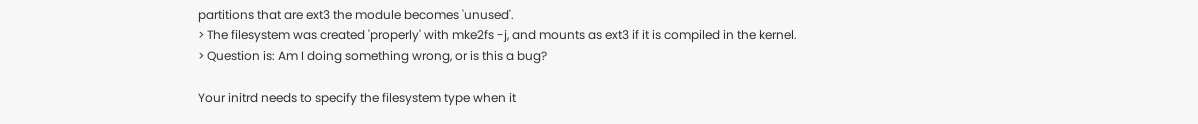partitions that are ext3 the module becomes 'unused'.
> The filesystem was created 'properly' with mke2fs -j, and mounts as ext3 if it is compiled in the kernel.
> Question is: Am I doing something wrong, or is this a bug?

Your initrd needs to specify the filesystem type when it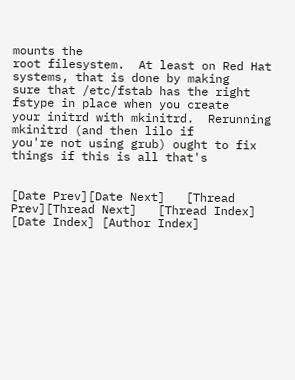mounts the
root filesystem.  At least on Red Hat systems, that is done by making
sure that /etc/fstab has the right fstype in place when you create
your initrd with mkinitrd.  Rerunning mkinitrd (and then lilo if
you're not using grub) ought to fix things if this is all that's


[Date Prev][Date Next]   [Thread Prev][Thread Next]   [Thread Index] [Date Index] [Author Index]